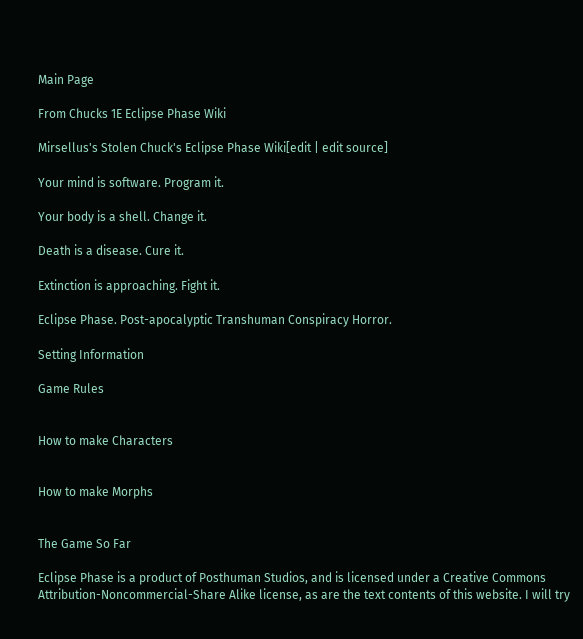Main Page

From Chucks 1E Eclipse Phase Wiki

Mirsellus's Stolen Chuck's Eclipse Phase Wiki[edit | edit source]

Your mind is software. Program it.

Your body is a shell. Change it.

Death is a disease. Cure it.

Extinction is approaching. Fight it.

Eclipse Phase. Post-apocalyptic Transhuman Conspiracy Horror.

Setting Information

Game Rules


How to make Characters


How to make Morphs


The Game So Far

Eclipse Phase is a product of Posthuman Studios, and is licensed under a Creative Commons Attribution-Noncommercial-Share Alike license, as are the text contents of this website. I will try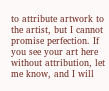to attribute artwork to the artist, but I cannot promise perfection. If you see your art here without attribution, let me know, and I will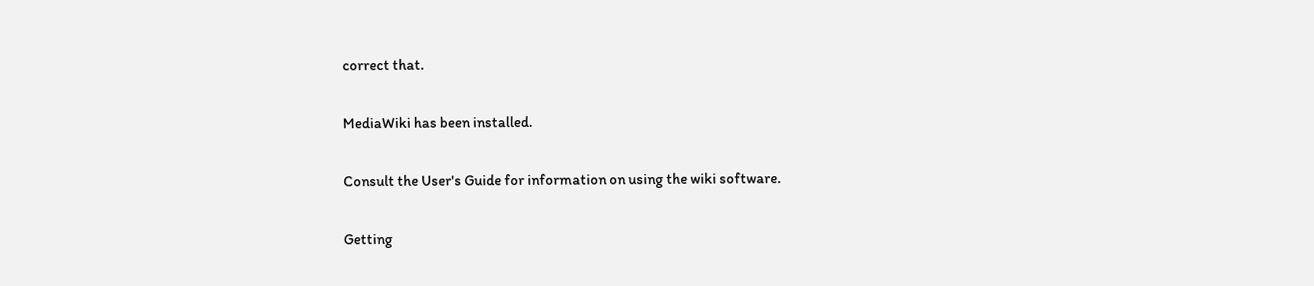correct that.

MediaWiki has been installed.

Consult the User's Guide for information on using the wiki software.

Getting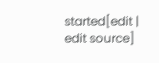started[edit | edit source]